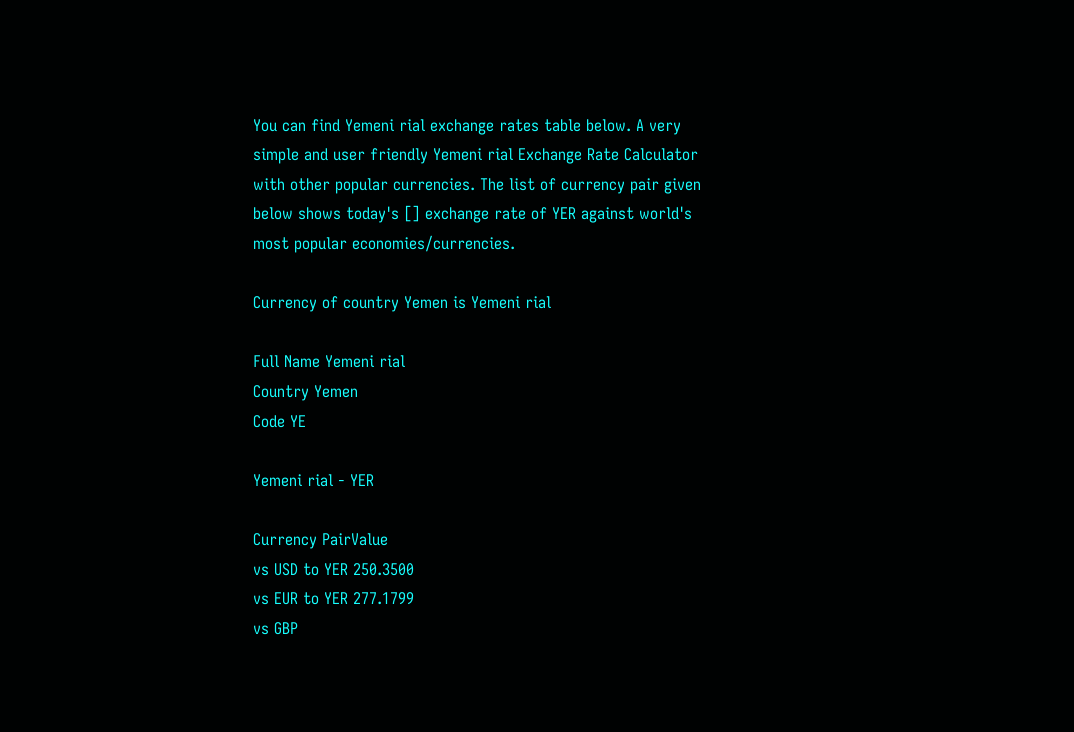You can find Yemeni rial exchange rates table below. A very simple and user friendly Yemeni rial Exchange Rate Calculator with other popular currencies. The list of currency pair given below shows today's [] exchange rate of YER against world's most popular economies/currencies.

Currency of country Yemen is Yemeni rial

Full Name Yemeni rial
Country Yemen
Code YE

Yemeni rial - YER

Currency PairValue
vs USD to YER 250.3500
vs EUR to YER 277.1799
vs GBP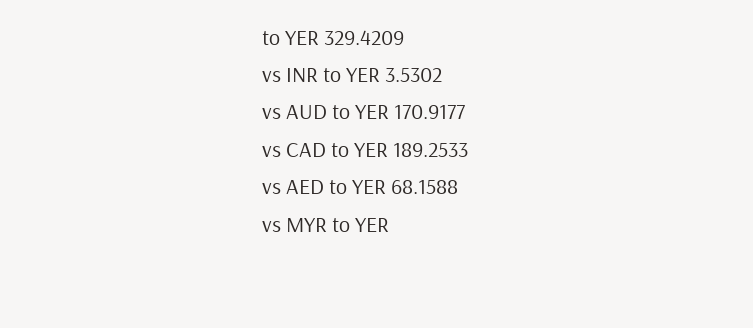to YER 329.4209
vs INR to YER 3.5302
vs AUD to YER 170.9177
vs CAD to YER 189.2533
vs AED to YER 68.1588
vs MYR to YER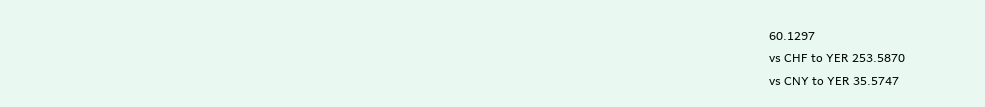60.1297
vs CHF to YER 253.5870
vs CNY to YER 35.5747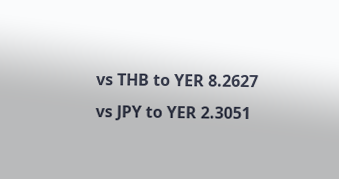vs THB to YER 8.2627
vs JPY to YER 2.3051